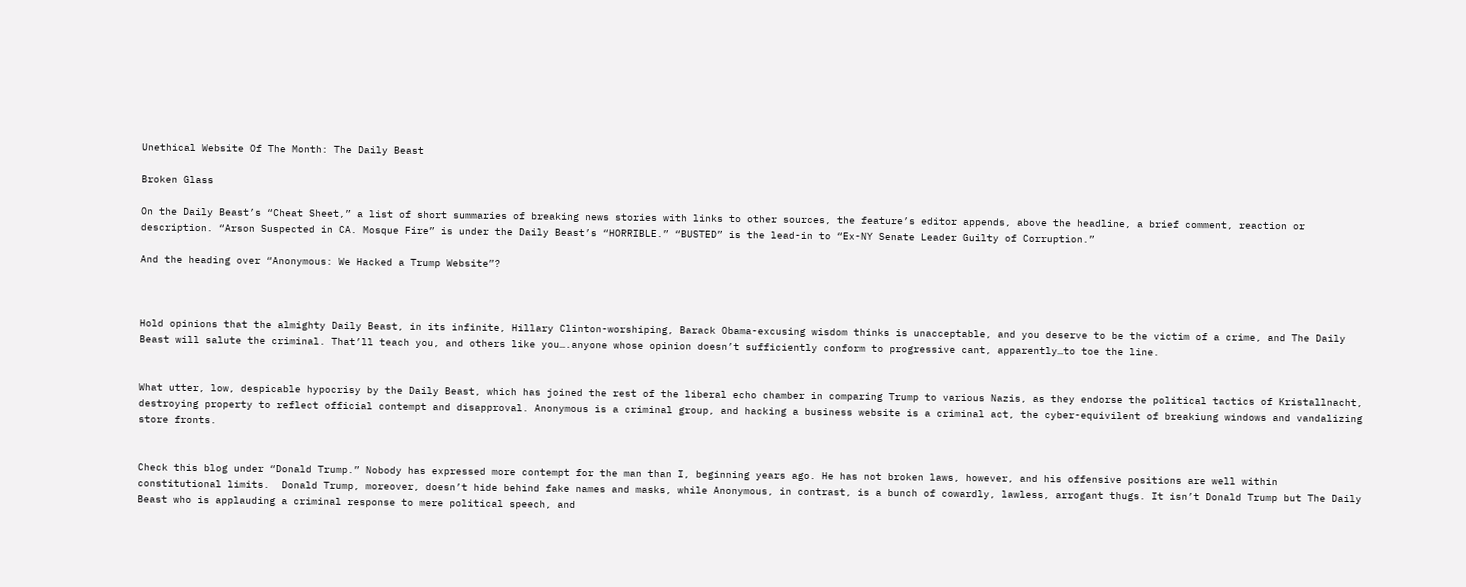Unethical Website Of The Month: The Daily Beast

Broken Glass

On the Daily Beast’s “Cheat Sheet,” a list of short summaries of breaking news stories with links to other sources, the feature’s editor appends, above the headline, a brief comment, reaction or description. “Arson Suspected in CA. Mosque Fire” is under the Daily Beast’s “HORRIBLE.” “BUSTED” is the lead-in to “Ex-NY Senate Leader Guilty of Corruption.”

And the heading over “Anonymous: We Hacked a Trump Website”?



Hold opinions that the almighty Daily Beast, in its infinite, Hillary Clinton-worshiping, Barack Obama-excusing wisdom thinks is unacceptable, and you deserve to be the victim of a crime, and The Daily Beast will salute the criminal. That’ll teach you, and others like you….anyone whose opinion doesn’t sufficiently conform to progressive cant, apparently…to toe the line.


What utter, low, despicable hypocrisy by the Daily Beast, which has joined the rest of the liberal echo chamber in comparing Trump to various Nazis, as they endorse the political tactics of Kristallnacht, destroying property to reflect official contempt and disapproval. Anonymous is a criminal group, and hacking a business website is a criminal act, the cyber-equivilent of breakiung windows and vandalizing store fronts.


Check this blog under “Donald Trump.” Nobody has expressed more contempt for the man than I, beginning years ago. He has not broken laws, however, and his offensive positions are well within constitutional limits.  Donald Trump, moreover, doesn’t hide behind fake names and masks, while Anonymous, in contrast, is a bunch of cowardly, lawless, arrogant thugs. It isn’t Donald Trump but The Daily Beast who is applauding a criminal response to mere political speech, and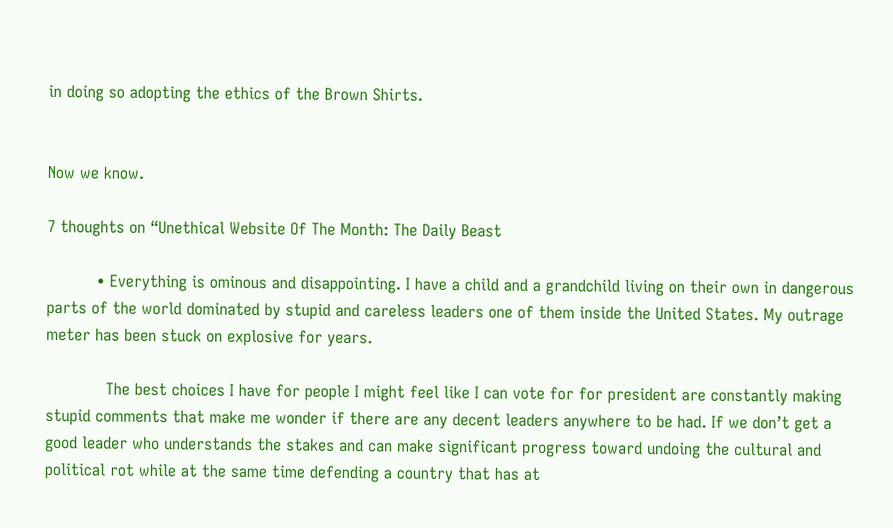in doing so adopting the ethics of the Brown Shirts.


Now we know.

7 thoughts on “Unethical Website Of The Month: The Daily Beast

          • Everything is ominous and disappointing. I have a child and a grandchild living on their own in dangerous parts of the world dominated by stupid and careless leaders one of them inside the United States. My outrage meter has been stuck on explosive for years.

            The best choices I have for people I might feel like I can vote for for president are constantly making stupid comments that make me wonder if there are any decent leaders anywhere to be had. If we don’t get a good leader who understands the stakes and can make significant progress toward undoing the cultural and political rot while at the same time defending a country that has at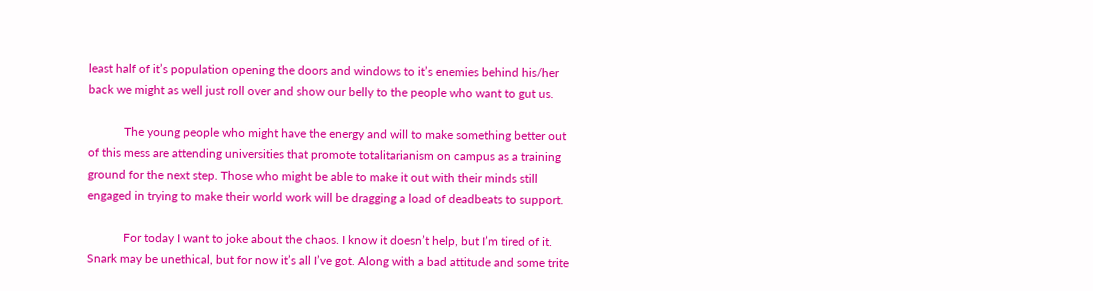least half of it’s population opening the doors and windows to it’s enemies behind his/her back we might as well just roll over and show our belly to the people who want to gut us.

            The young people who might have the energy and will to make something better out of this mess are attending universities that promote totalitarianism on campus as a training ground for the next step. Those who might be able to make it out with their minds still engaged in trying to make their world work will be dragging a load of deadbeats to support.

            For today I want to joke about the chaos. I know it doesn’t help, but I’m tired of it. Snark may be unethical, but for now it’s all I’ve got. Along with a bad attitude and some trite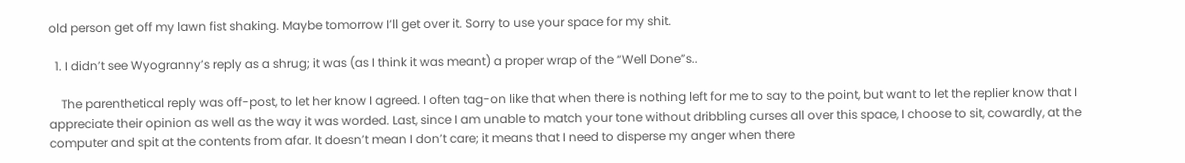old person get off my lawn fist shaking. Maybe tomorrow I’ll get over it. Sorry to use your space for my shit.

  1. I didn’t see Wyogranny’s reply as a shrug; it was (as I think it was meant) a proper wrap of the “Well Done”s..

    The parenthetical reply was off-post, to let her know I agreed. I often tag-on like that when there is nothing left for me to say to the point, but want to let the replier know that I appreciate their opinion as well as the way it was worded. Last, since I am unable to match your tone without dribbling curses all over this space, I choose to sit, cowardly, at the computer and spit at the contents from afar. It doesn’t mean I don’t care; it means that I need to disperse my anger when there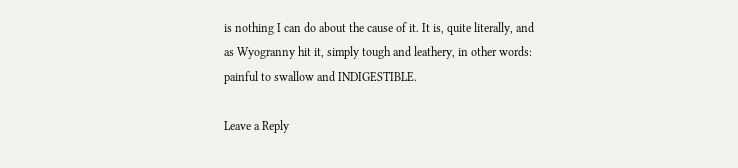is nothing I can do about the cause of it. It is, quite literally, and as Wyogranny hit it, simply tough and leathery, in other words: painful to swallow and INDIGESTIBLE.

Leave a Reply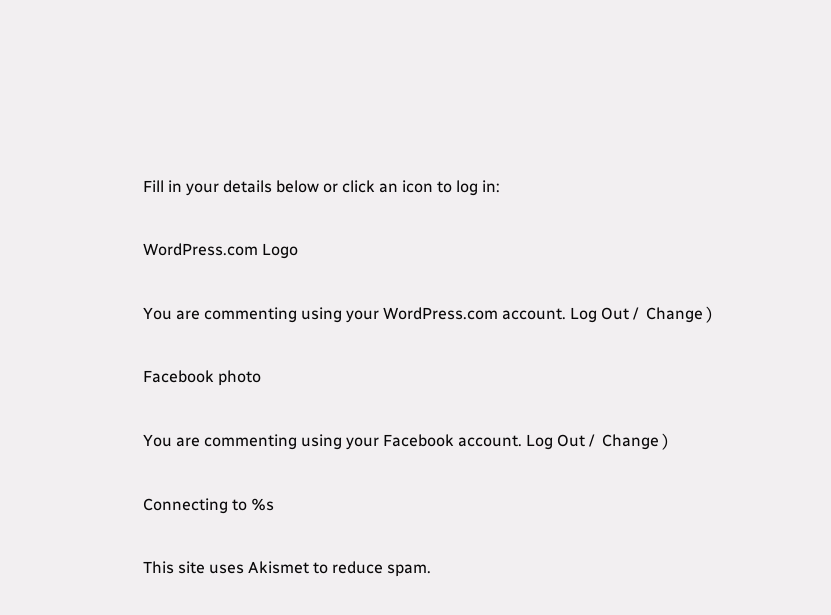Fill in your details below or click an icon to log in:

WordPress.com Logo

You are commenting using your WordPress.com account. Log Out /  Change )

Facebook photo

You are commenting using your Facebook account. Log Out /  Change )

Connecting to %s

This site uses Akismet to reduce spam.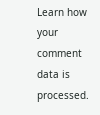Learn how your comment data is processed.